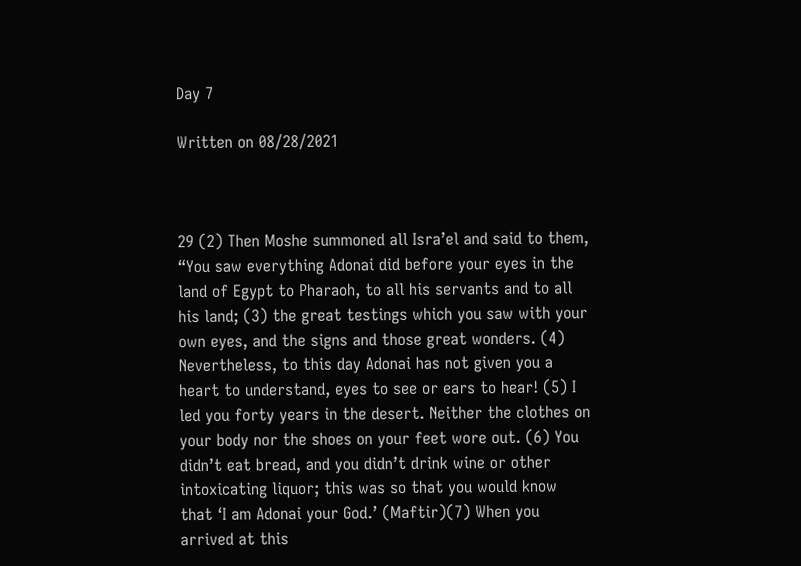Day 7

Written on 08/28/2021



29 (2) Then Moshe summoned all Isra’el and said to them, “You saw everything Adonai did before your eyes in the land of Egypt to Pharaoh, to all his servants and to all his land; (3) the great testings which you saw with your own eyes, and the signs and those great wonders. (4) Nevertheless, to this day Adonai has not given you a heart to understand, eyes to see or ears to hear! (5) I led you forty years in the desert. Neither the clothes on your body nor the shoes on your feet wore out. (6) You didn’t eat bread, and you didn’t drink wine or other intoxicating liquor; this was so that you would know that ‘I am Adonai your God.’ (Maftir)(7) When you arrived at this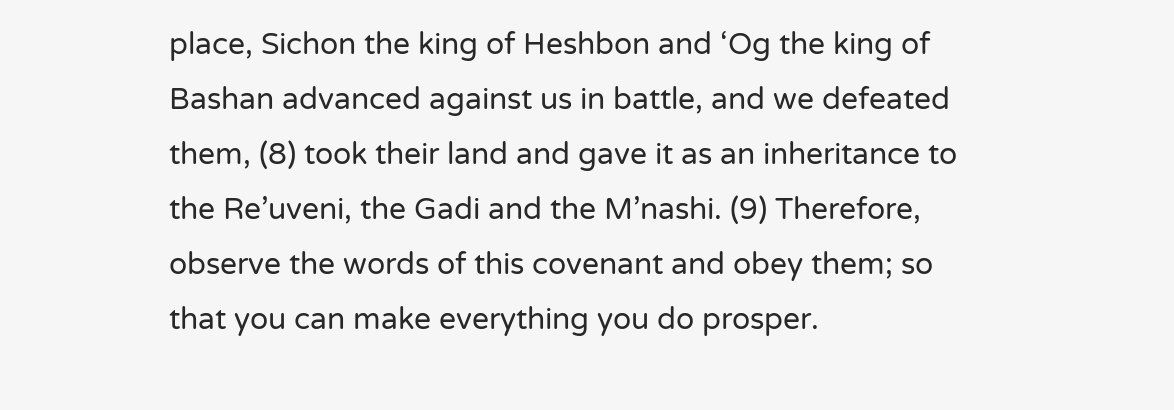place, Sichon the king of Heshbon and ‘Og the king of Bashan advanced against us in battle, and we defeated them, (8) took their land and gave it as an inheritance to the Re’uveni, the Gadi and the M’nashi. (9) Therefore, observe the words of this covenant and obey them; so that you can make everything you do prosper.